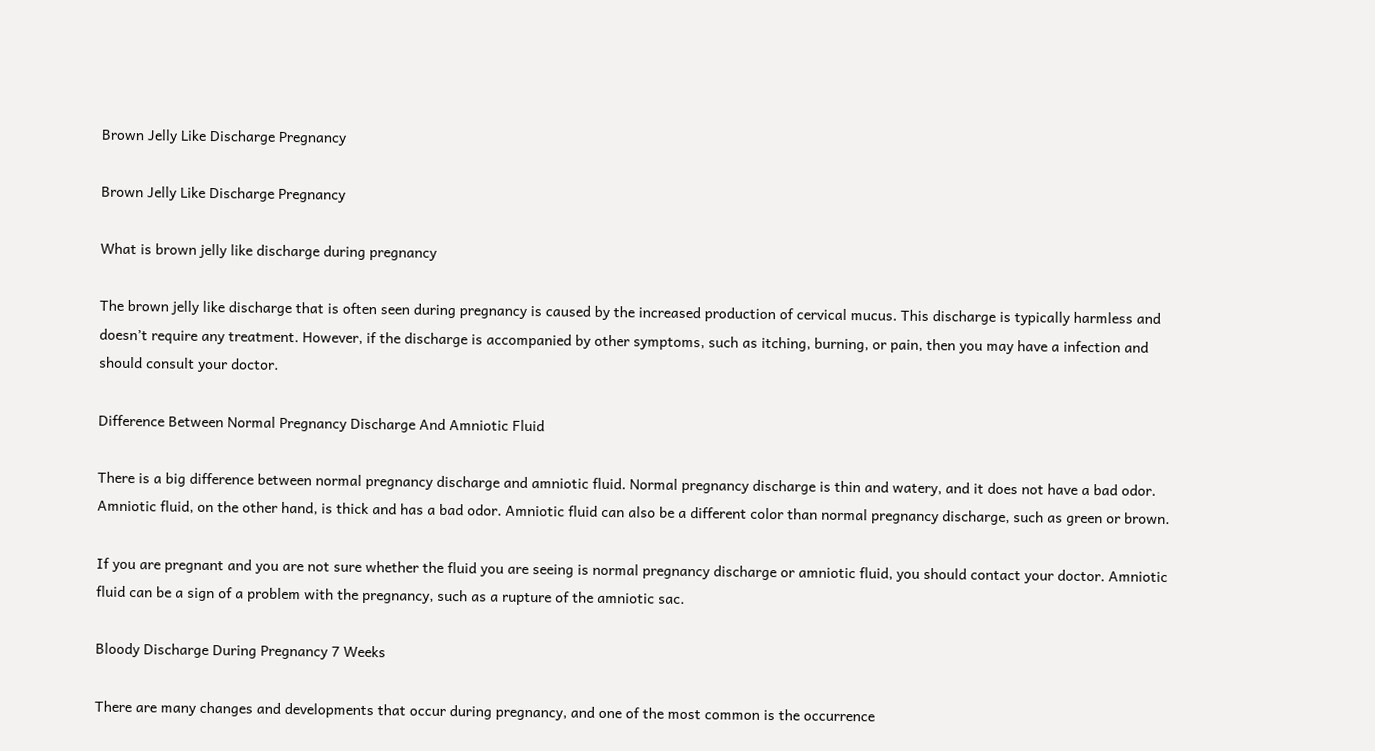Brown Jelly Like Discharge Pregnancy

Brown Jelly Like Discharge Pregnancy

What is brown jelly like discharge during pregnancy

The brown jelly like discharge that is often seen during pregnancy is caused by the increased production of cervical mucus. This discharge is typically harmless and doesn’t require any treatment. However, if the discharge is accompanied by other symptoms, such as itching, burning, or pain, then you may have a infection and should consult your doctor.

Difference Between Normal Pregnancy Discharge And Amniotic Fluid

There is a big difference between normal pregnancy discharge and amniotic fluid. Normal pregnancy discharge is thin and watery, and it does not have a bad odor. Amniotic fluid, on the other hand, is thick and has a bad odor. Amniotic fluid can also be a different color than normal pregnancy discharge, such as green or brown.

If you are pregnant and you are not sure whether the fluid you are seeing is normal pregnancy discharge or amniotic fluid, you should contact your doctor. Amniotic fluid can be a sign of a problem with the pregnancy, such as a rupture of the amniotic sac.

Bloody Discharge During Pregnancy 7 Weeks

There are many changes and developments that occur during pregnancy, and one of the most common is the occurrence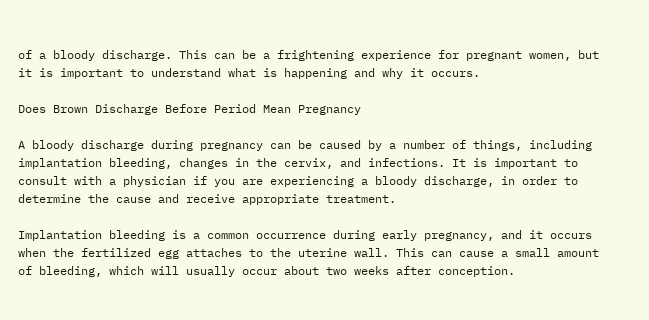of a bloody discharge. This can be a frightening experience for pregnant women, but it is important to understand what is happening and why it occurs.

Does Brown Discharge Before Period Mean Pregnancy

A bloody discharge during pregnancy can be caused by a number of things, including implantation bleeding, changes in the cervix, and infections. It is important to consult with a physician if you are experiencing a bloody discharge, in order to determine the cause and receive appropriate treatment.

Implantation bleeding is a common occurrence during early pregnancy, and it occurs when the fertilized egg attaches to the uterine wall. This can cause a small amount of bleeding, which will usually occur about two weeks after conception.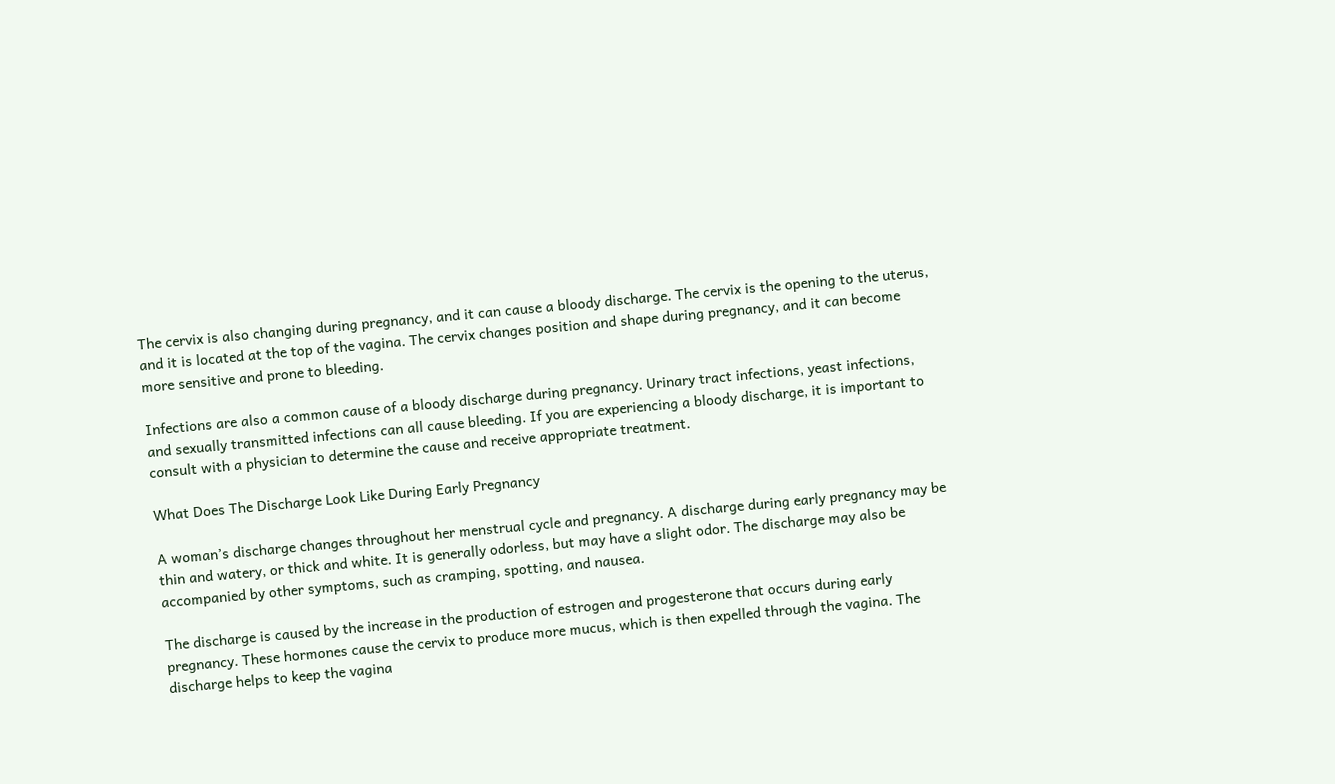The cervix is also changing during pregnancy, and it can cause a bloody discharge. The cervix is the opening to the uterus, and it is located at the top of the vagina. The cervix changes position and shape during pregnancy, and it can become more sensitive and prone to bleeding.

Infections are also a common cause of a bloody discharge during pregnancy. Urinary tract infections, yeast infections, and sexually transmitted infections can all cause bleeding. If you are experiencing a bloody discharge, it is important to consult with a physician to determine the cause and receive appropriate treatment.

What Does The Discharge Look Like During Early Pregnancy

A woman’s discharge changes throughout her menstrual cycle and pregnancy. A discharge during early pregnancy may be thin and watery, or thick and white. It is generally odorless, but may have a slight odor. The discharge may also be accompanied by other symptoms, such as cramping, spotting, and nausea.

The discharge is caused by the increase in the production of estrogen and progesterone that occurs during early pregnancy. These hormones cause the cervix to produce more mucus, which is then expelled through the vagina. The discharge helps to keep the vagina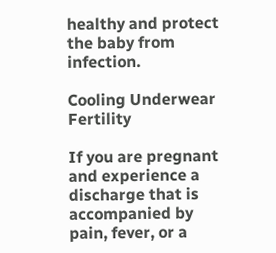healthy and protect the baby from infection.

Cooling Underwear Fertility

If you are pregnant and experience a discharge that is accompanied by pain, fever, or a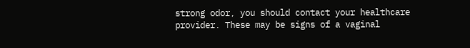strong odor, you should contact your healthcare provider. These may be signs of a vaginal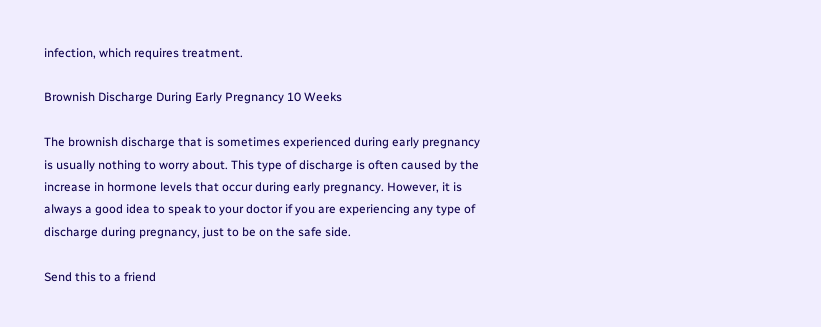infection, which requires treatment.

Brownish Discharge During Early Pregnancy 10 Weeks

The brownish discharge that is sometimes experienced during early pregnancy is usually nothing to worry about. This type of discharge is often caused by the increase in hormone levels that occur during early pregnancy. However, it is always a good idea to speak to your doctor if you are experiencing any type of discharge during pregnancy, just to be on the safe side.

Send this to a friend